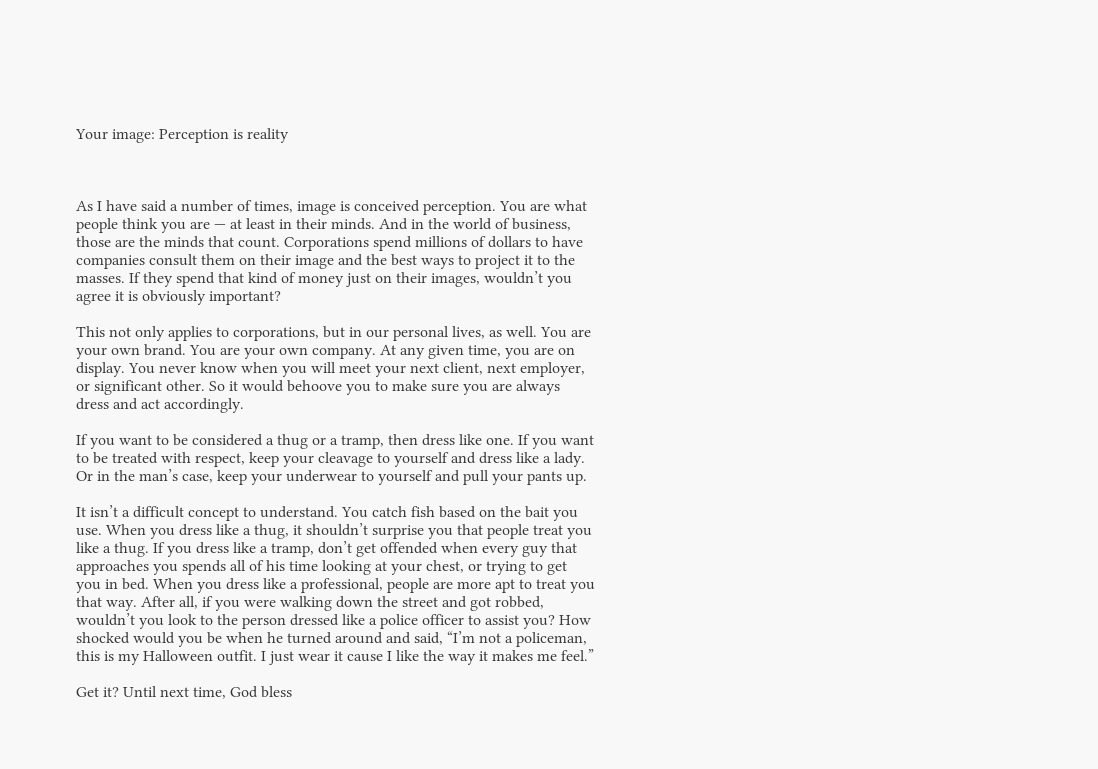Your image: Perception is reality



As I have said a number of times, image is conceived perception. You are what people think you are — at least in their minds. And in the world of business, those are the minds that count. Corporations spend millions of dollars to have companies consult them on their image and the best ways to project it to the masses. If they spend that kind of money just on their images, wouldn’t you agree it is obviously important?

This not only applies to corporations, but in our personal lives, as well. You are your own brand. You are your own company. At any given time, you are on display. You never know when you will meet your next client, next employer, or significant other. So it would behoove you to make sure you are always dress and act accordingly.

If you want to be considered a thug or a tramp, then dress like one. If you want to be treated with respect, keep your cleavage to yourself and dress like a lady. Or in the man’s case, keep your underwear to yourself and pull your pants up.

It isn’t a difficult concept to understand. You catch fish based on the bait you use. When you dress like a thug, it shouldn’t surprise you that people treat you like a thug. If you dress like a tramp, don’t get offended when every guy that approaches you spends all of his time looking at your chest, or trying to get you in bed. When you dress like a professional, people are more apt to treat you that way. After all, if you were walking down the street and got robbed, wouldn’t you look to the person dressed like a police officer to assist you? How shocked would you be when he turned around and said, “I’m not a policeman, this is my Halloween outfit. I just wear it cause I like the way it makes me feel.”

Get it? Until next time, God bless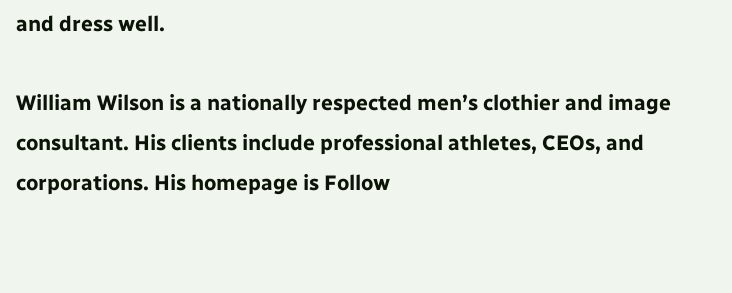and dress well.

William Wilson is a nationally respected men’s clothier and image consultant. His clients include professional athletes, CEOs, and corporations. His homepage is Follow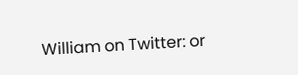William on Twitter: or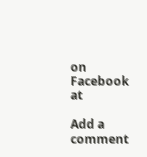on Facebook at

Add a comment